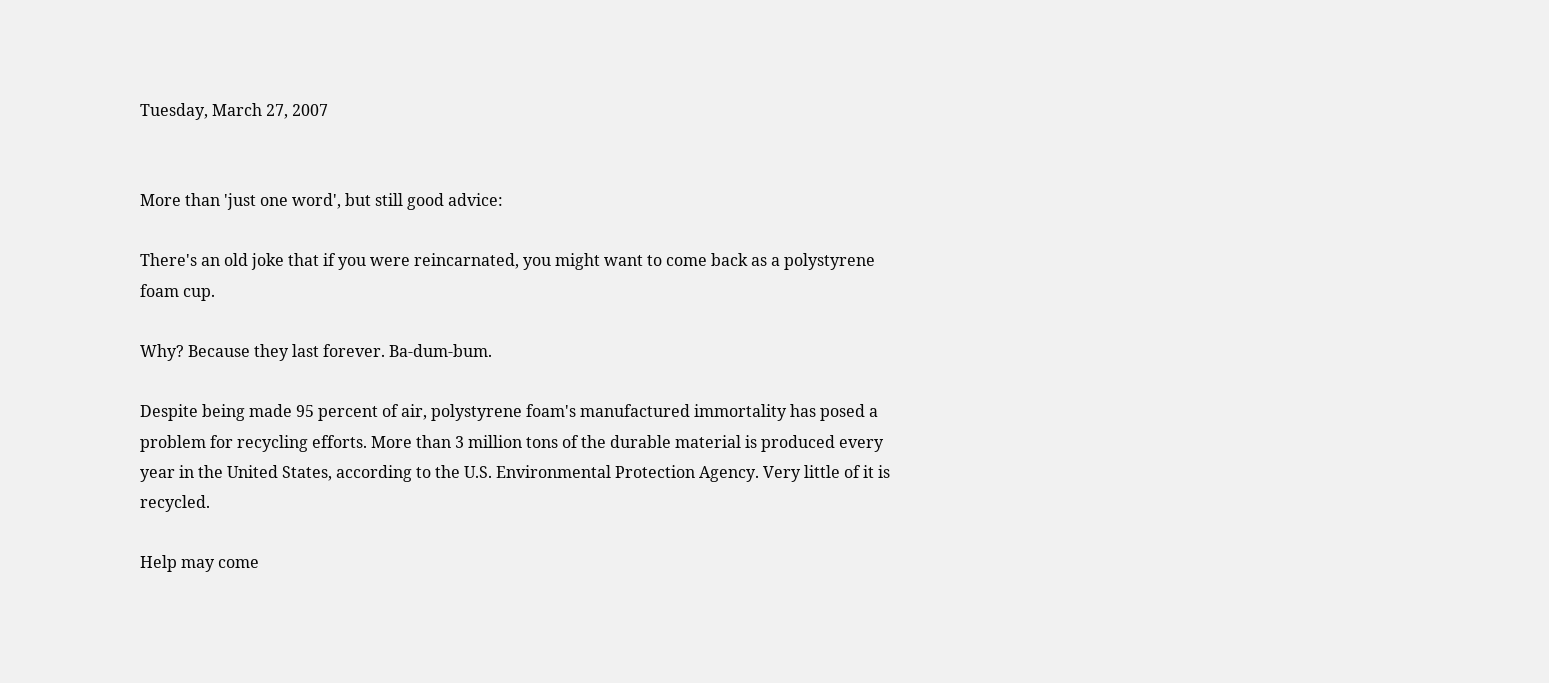Tuesday, March 27, 2007


More than 'just one word', but still good advice:

There's an old joke that if you were reincarnated, you might want to come back as a polystyrene foam cup.

Why? Because they last forever. Ba-dum-bum.

Despite being made 95 percent of air, polystyrene foam's manufactured immortality has posed a problem for recycling efforts. More than 3 million tons of the durable material is produced every year in the United States, according to the U.S. Environmental Protection Agency. Very little of it is recycled.

Help may come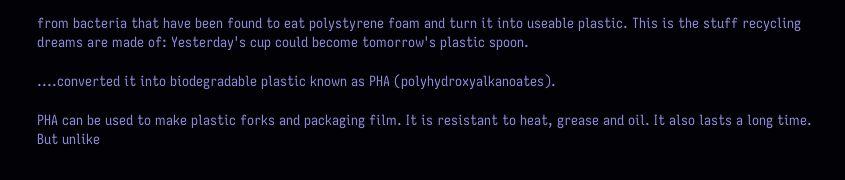from bacteria that have been found to eat polystyrene foam and turn it into useable plastic. This is the stuff recycling dreams are made of: Yesterday's cup could become tomorrow's plastic spoon.

....converted it into biodegradable plastic known as PHA (polyhydroxyalkanoates).

PHA can be used to make plastic forks and packaging film. It is resistant to heat, grease and oil. It also lasts a long time. But unlike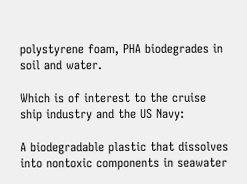polystyrene foam, PHA biodegrades in soil and water.

Which is of interest to the cruise ship industry and the US Navy:

A biodegradable plastic that dissolves into nontoxic components in seawater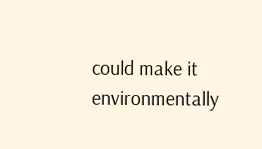could make it environmentally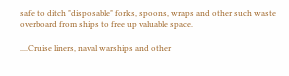safe to ditch "disposable" forks, spoons, wraps and other such waste overboard from ships to free up valuable space.

....Cruise liners, naval warships and other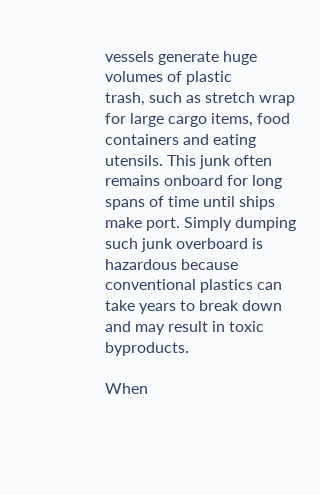vessels generate huge volumes of plastic
trash, such as stretch wrap for large cargo items, food containers and eating utensils. This junk often remains onboard for long spans of time until ships make port. Simply dumping such junk overboard is hazardous because conventional plastics can take years to break down and may result in toxic byproducts.

When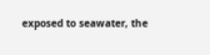exposed to seawater, the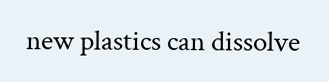new plastics can dissolve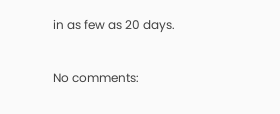in as few as 20 days.

No comments: